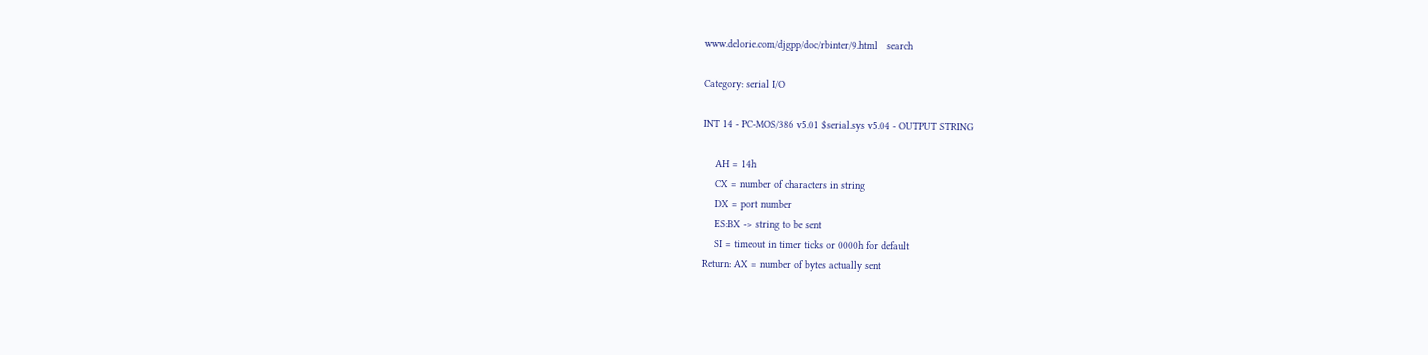www.delorie.com/djgpp/doc/rbinter/9.html   search

Category: serial I/O

INT 14 - PC-MOS/386 v5.01 $serial.sys v5.04 - OUTPUT STRING

    AH = 14h
    CX = number of characters in string
    DX = port number
    ES:BX -> string to be sent
    SI = timeout in timer ticks or 0000h for default
Return: AX = number of bytes actually sent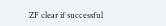ZF clear if successful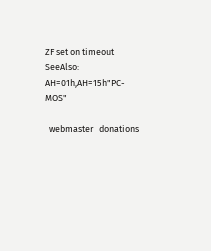ZF set on timeout
SeeAlso: AH=01h,AH=15h"PC-MOS"

  webmaster   donations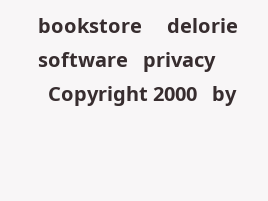bookstore     delorie software   privacy
  Copyright 2000   by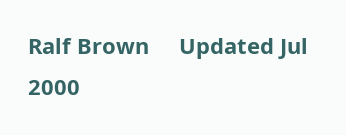Ralf Brown     Updated Jul 2000